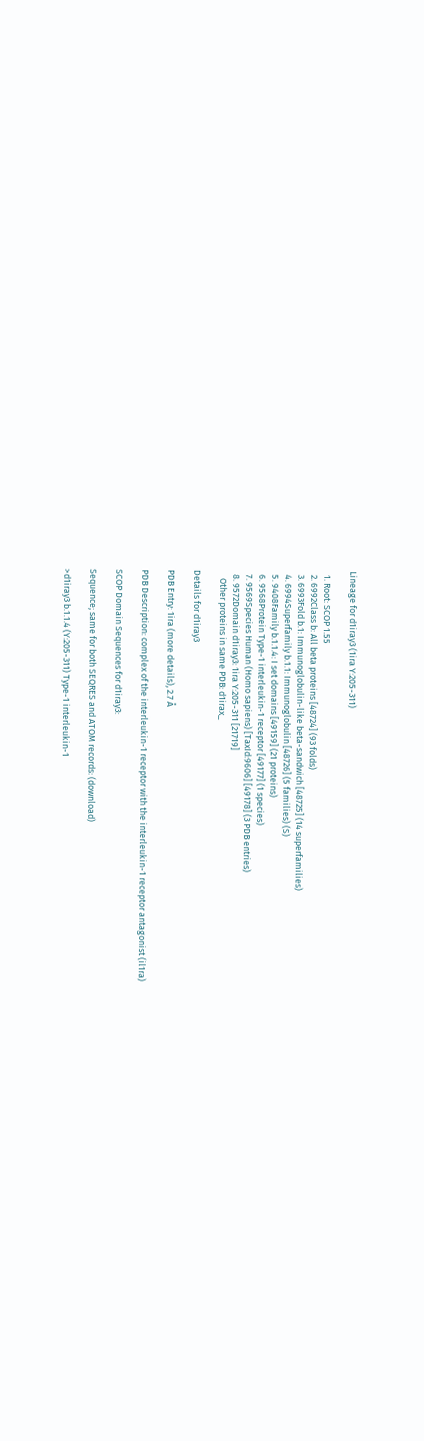Lineage for d1iray3 (1ira Y:205-311)

  1. Root: SCOP 1.55
  2. 6992Class b: All beta proteins [48724] (93 folds)
  3. 6993Fold b.1: Immunoglobulin-like beta-sandwich [48725] (14 superfamilies)
  4. 6994Superfamily b.1.1: Immunoglobulin [48726] (5 families) (S)
  5. 9408Family b.1.1.4: I set domains [49159] (21 proteins)
  6. 9568Protein Type-1 interleukin-1 receptor [49177] (1 species)
  7. 9569Species Human (Homo sapiens) [TaxId:9606] [49178] (3 PDB entries)
  8. 9572Domain d1iray3: 1ira Y:205-311 [21719]
    Other proteins in same PDB: d1irax_

Details for d1iray3

PDB Entry: 1ira (more details), 2.7 Å

PDB Description: complex of the interleukin-1 receptor with the interleukin-1 receptor antagonist (il1ra)

SCOP Domain Sequences for d1iray3:

Sequence; same for both SEQRES and ATOM records: (download)

>d1iray3 b.1.1.4 (Y:205-311) Type-1 interleukin-1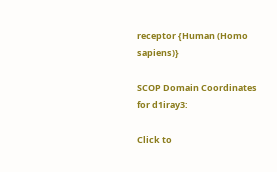receptor {Human (Homo sapiens)}

SCOP Domain Coordinates for d1iray3:

Click to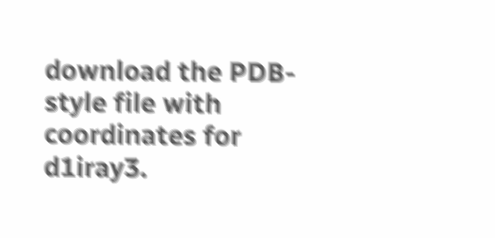download the PDB-style file with coordinates for d1iray3.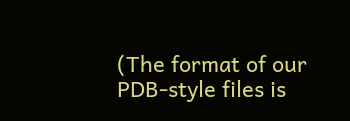(The format of our PDB-style files is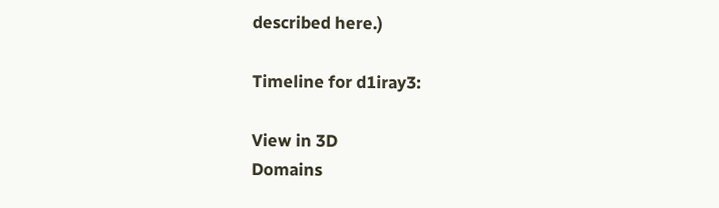described here.)

Timeline for d1iray3:

View in 3D
Domains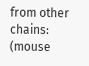from other chains:
(mouse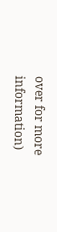over for more information)